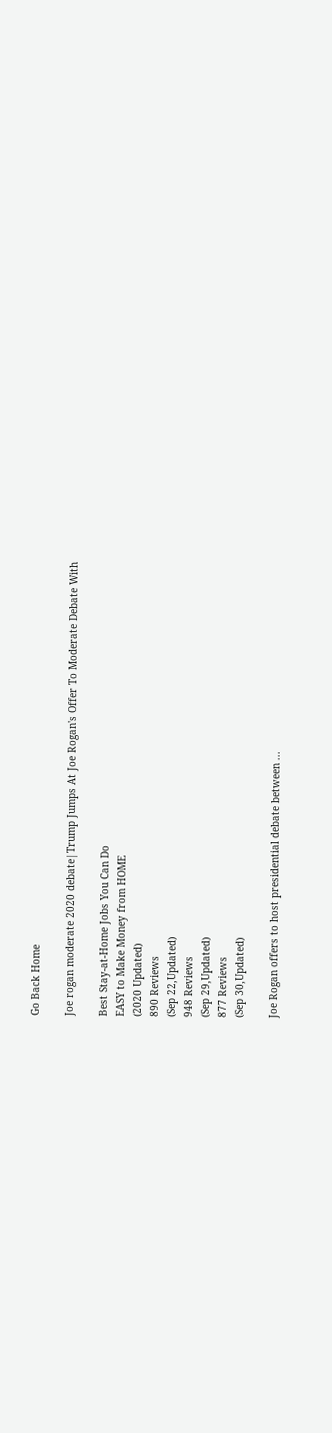Go Back Home

Joe rogan moderate 2020 debate|Trump Jumps At Joe Rogan's Offer To Moderate Debate With

Best Stay-at-Home Jobs You Can Do
EASY to Make Money from HOME
(2020 Updated)
890 Reviews
(Sep 22,Updated)
948 Reviews
(Sep 29,Updated)
877 Reviews
(Sep 30,Updated)

Joe Rogan offers to host presidential debate between ...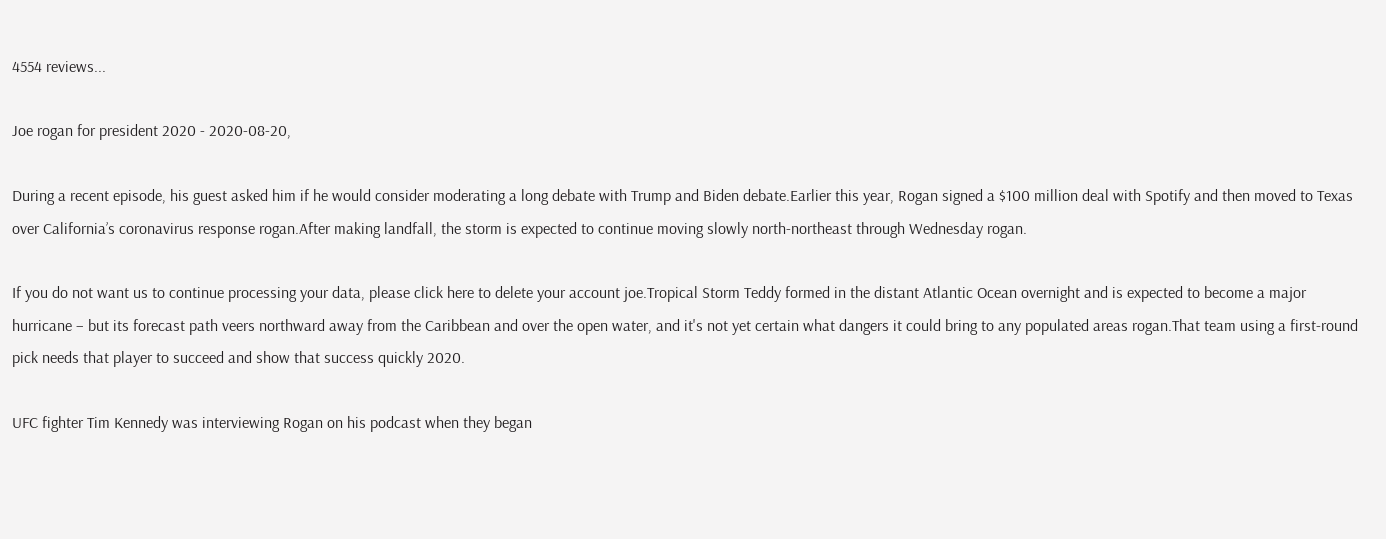4554 reviews...

Joe rogan for president 2020 - 2020-08-20,

During a recent episode, his guest asked him if he would consider moderating a long debate with Trump and Biden debate.Earlier this year, Rogan signed a $100 million deal with Spotify and then moved to Texas over California’s coronavirus response rogan.After making landfall, the storm is expected to continue moving slowly north-northeast through Wednesday rogan.

If you do not want us to continue processing your data, please click here to delete your account joe.Tropical Storm Teddy formed in the distant Atlantic Ocean overnight and is expected to become a major hurricane – but its forecast path veers northward away from the Caribbean and over the open water, and it's not yet certain what dangers it could bring to any populated areas rogan.That team using a first-round pick needs that player to succeed and show that success quickly 2020.

UFC fighter Tim Kennedy was interviewing Rogan on his podcast when they began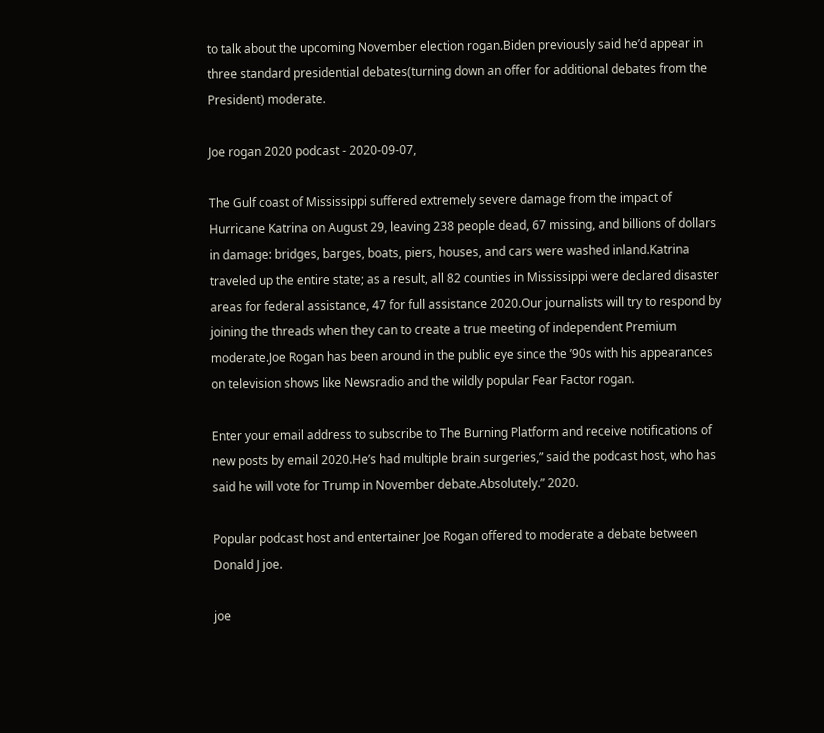to talk about the upcoming November election rogan.Biden previously said he’d appear in three standard presidential debates(turning down an offer for additional debates from the President) moderate.

Joe rogan 2020 podcast - 2020-09-07,

The Gulf coast of Mississippi suffered extremely severe damage from the impact of Hurricane Katrina on August 29, leaving 238 people dead, 67 missing, and billions of dollars in damage: bridges, barges, boats, piers, houses, and cars were washed inland.Katrina traveled up the entire state; as a result, all 82 counties in Mississippi were declared disaster areas for federal assistance, 47 for full assistance 2020.Our journalists will try to respond by joining the threads when they can to create a true meeting of independent Premium moderate.Joe Rogan has been around in the public eye since the ’90s with his appearances on television shows like Newsradio and the wildly popular Fear Factor rogan.

Enter your email address to subscribe to The Burning Platform and receive notifications of new posts by email 2020.He’s had multiple brain surgeries,” said the podcast host, who has said he will vote for Trump in November debate.Absolutely.” 2020.

Popular podcast host and entertainer Joe Rogan offered to moderate a debate between Donald J joe.

joe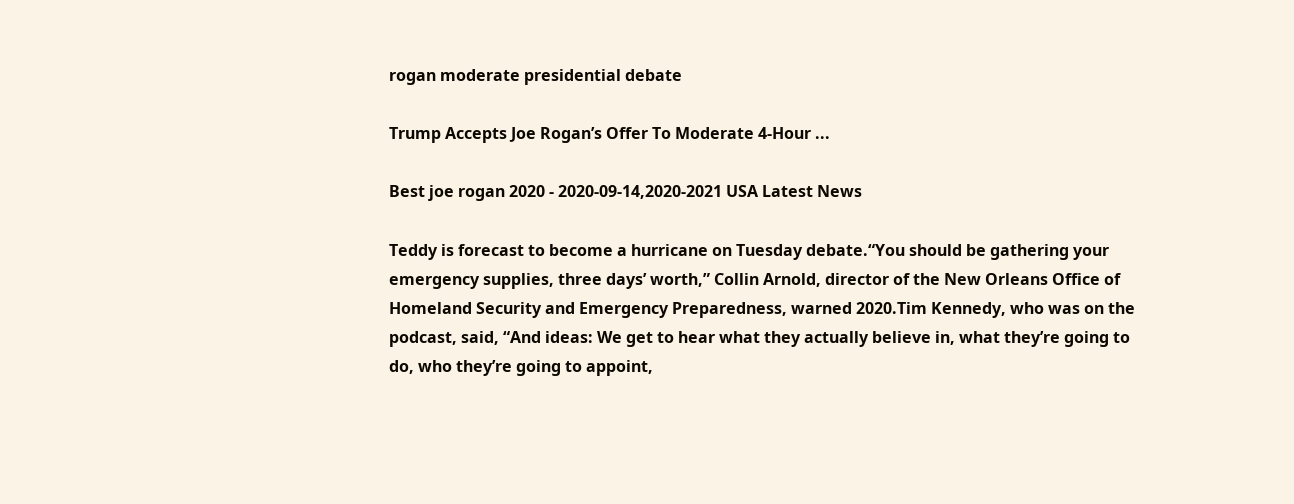rogan moderate presidential debate

Trump Accepts Joe Rogan’s Offer To Moderate 4-Hour ...

Best joe rogan 2020 - 2020-09-14,2020-2021 USA Latest News

Teddy is forecast to become a hurricane on Tuesday debate.“You should be gathering your emergency supplies, three days’ worth,” Collin Arnold, director of the New Orleans Office of Homeland Security and Emergency Preparedness, warned 2020.Tim Kennedy, who was on the podcast, said, “And ideas: We get to hear what they actually believe in, what they’re going to do, who they’re going to appoint,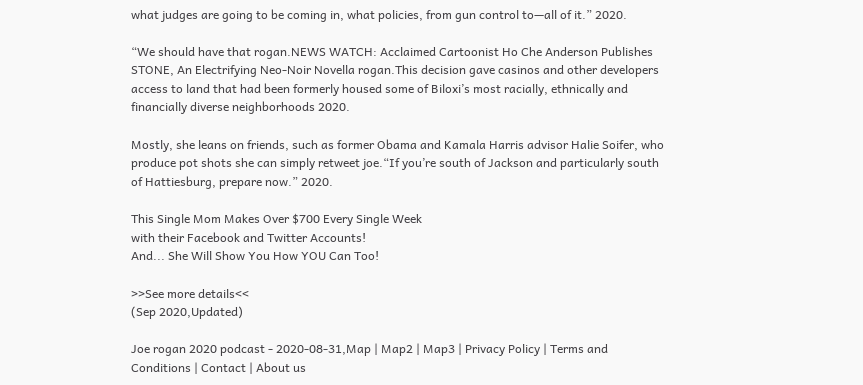what judges are going to be coming in, what policies, from gun control to—all of it.” 2020.

“We should have that rogan.NEWS WATCH: Acclaimed Cartoonist Ho Che Anderson Publishes STONE, An Electrifying Neo-Noir Novella rogan.This decision gave casinos and other developers access to land that had been formerly housed some of Biloxi’s most racially, ethnically and financially diverse neighborhoods 2020.

Mostly, she leans on friends, such as former Obama and Kamala Harris advisor Halie Soifer, who produce pot shots she can simply retweet joe.“If you’re south of Jackson and particularly south of Hattiesburg, prepare now.” 2020.

This Single Mom Makes Over $700 Every Single Week
with their Facebook and Twitter Accounts!
And... She Will Show You How YOU Can Too!

>>See more details<<
(Sep 2020,Updated)

Joe rogan 2020 podcast - 2020-08-31,Map | Map2 | Map3 | Privacy Policy | Terms and Conditions | Contact | About us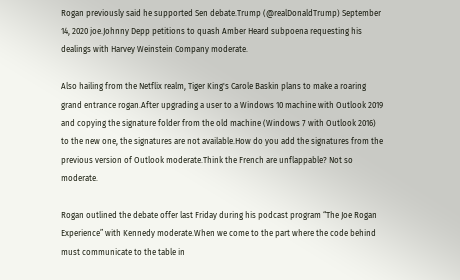Rogan previously said he supported Sen debate.Trump (@realDonaldTrump) September 14, 2020 joe.Johnny Depp petitions to quash Amber Heard subpoena requesting his dealings with Harvey Weinstein Company moderate.

Also hailing from the Netflix realm, Tiger King's Carole Baskin plans to make a roaring grand entrance rogan.After upgrading a user to a Windows 10 machine with Outlook 2019 and copying the signature folder from the old machine (Windows 7 with Outlook 2016) to the new one, the signatures are not available.How do you add the signatures from the previous version of Outlook moderate.Think the French are unflappable? Not so moderate.

Rogan outlined the debate offer last Friday during his podcast program “The Joe Rogan Experience” with Kennedy moderate.When we come to the part where the code behind must communicate to the table in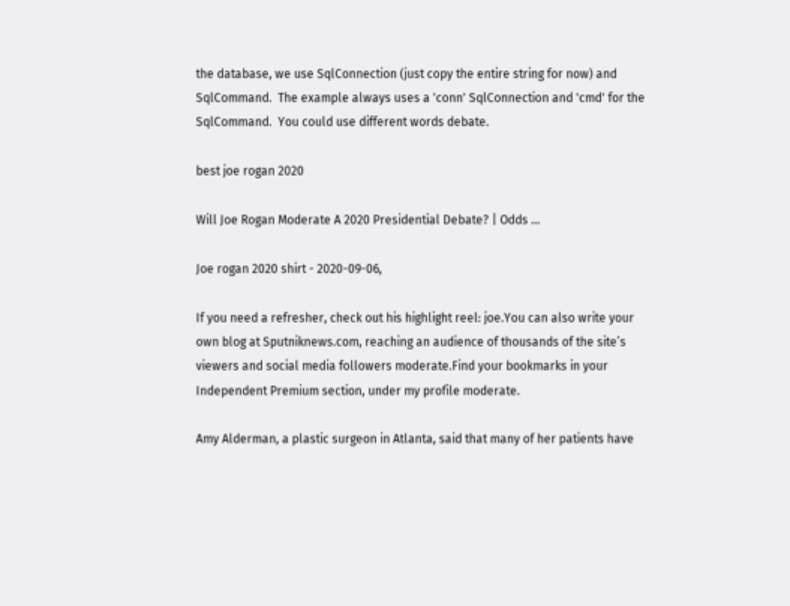the database, we use SqlConnection (just copy the entire string for now) and SqlCommand.  The example always uses a 'conn' SqlConnection and 'cmd' for the SqlCommand.  You could use different words debate.

best joe rogan 2020

Will Joe Rogan Moderate A 2020 Presidential Debate? | Odds ...

Joe rogan 2020 shirt - 2020-09-06,

If you need a refresher, check out his highlight reel: joe.You can also write your own blog at Sputniknews.com, reaching an audience of thousands of the site’s viewers and social media followers moderate.Find your bookmarks in your Independent Premium section, under my profile moderate.

Amy Alderman, a plastic surgeon in Atlanta, said that many of her patients have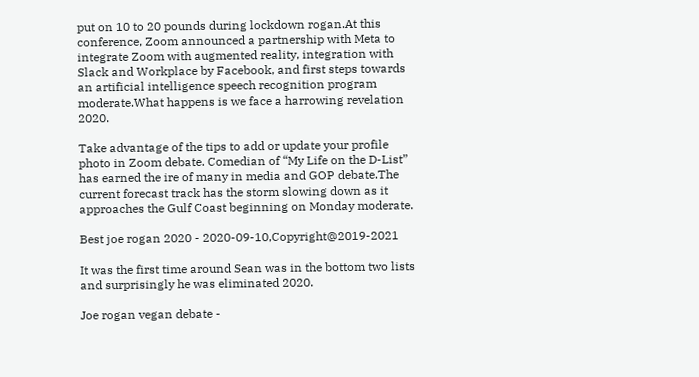put on 10 to 20 pounds during lockdown rogan.At this conference, Zoom announced a partnership with Meta to integrate Zoom with augmented reality, integration with Slack and Workplace by Facebook, and first steps towards an artificial intelligence speech recognition program moderate.What happens is we face a harrowing revelation 2020.

Take advantage of the tips to add or update your profile photo in Zoom debate. Comedian of “My Life on the D-List” has earned the ire of many in media and GOP debate.The current forecast track has the storm slowing down as it approaches the Gulf Coast beginning on Monday moderate.

Best joe rogan 2020 - 2020-09-10,Copyright@2019-2021

It was the first time around Sean was in the bottom two lists and surprisingly he was eliminated 2020.

Joe rogan vegan debate -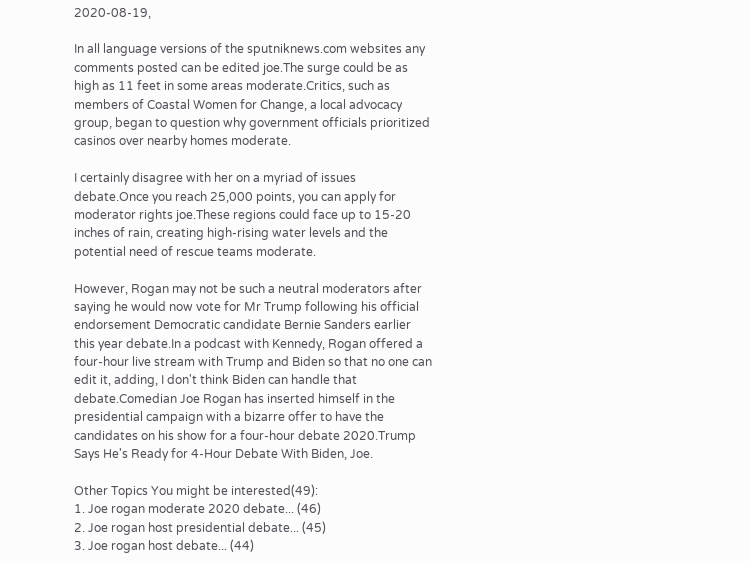2020-08-19,

In all language versions of the sputniknews.com websites any comments posted can be edited joe.The surge could be as high as 11 feet in some areas moderate.Critics, such as members of Coastal Women for Change, a local advocacy group, began to question why government officials prioritized casinos over nearby homes moderate.

I certainly disagree with her on a myriad of issues debate.Once you reach 25,000 points, you can apply for moderator rights joe.These regions could face up to 15-20 inches of rain, creating high-rising water levels and the potential need of rescue teams moderate.

However, Rogan may not be such a neutral moderators after saying he would now vote for Mr Trump following his official endorsement Democratic candidate Bernie Sanders earlier this year debate.In a podcast with Kennedy, Rogan offered a four-hour live stream with Trump and Biden so that no one can edit it, adding, I don't think Biden can handle that debate.Comedian Joe Rogan has inserted himself in the presidential campaign with a bizarre offer to have the candidates on his show for a four-hour debate 2020.Trump Says He's Ready for 4-Hour Debate With Biden, Joe.

Other Topics You might be interested(49):
1. Joe rogan moderate 2020 debate... (46)
2. Joe rogan host presidential debate... (45)
3. Joe rogan host debate... (44)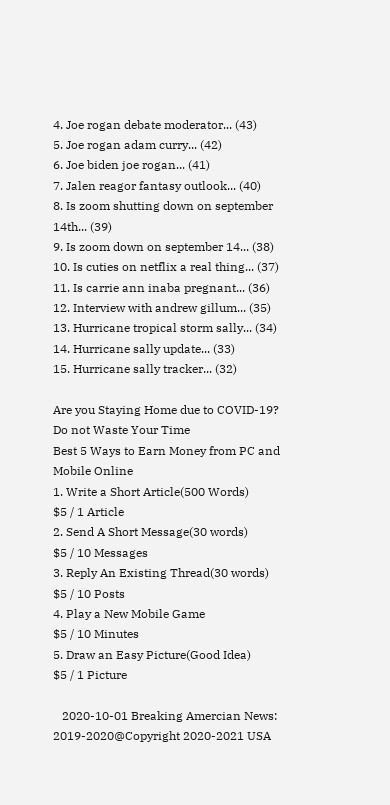4. Joe rogan debate moderator... (43)
5. Joe rogan adam curry... (42)
6. Joe biden joe rogan... (41)
7. Jalen reagor fantasy outlook... (40)
8. Is zoom shutting down on september 14th... (39)
9. Is zoom down on september 14... (38)
10. Is cuties on netflix a real thing... (37)
11. Is carrie ann inaba pregnant... (36)
12. Interview with andrew gillum... (35)
13. Hurricane tropical storm sally... (34)
14. Hurricane sally update... (33)
15. Hurricane sally tracker... (32)

Are you Staying Home due to COVID-19?
Do not Waste Your Time
Best 5 Ways to Earn Money from PC and Mobile Online
1. Write a Short Article(500 Words)
$5 / 1 Article
2. Send A Short Message(30 words)
$5 / 10 Messages
3. Reply An Existing Thread(30 words)
$5 / 10 Posts
4. Play a New Mobile Game
$5 / 10 Minutes
5. Draw an Easy Picture(Good Idea)
$5 / 1 Picture

   2020-10-01 Breaking Amercian News:
2019-2020@Copyright 2020-2021 USA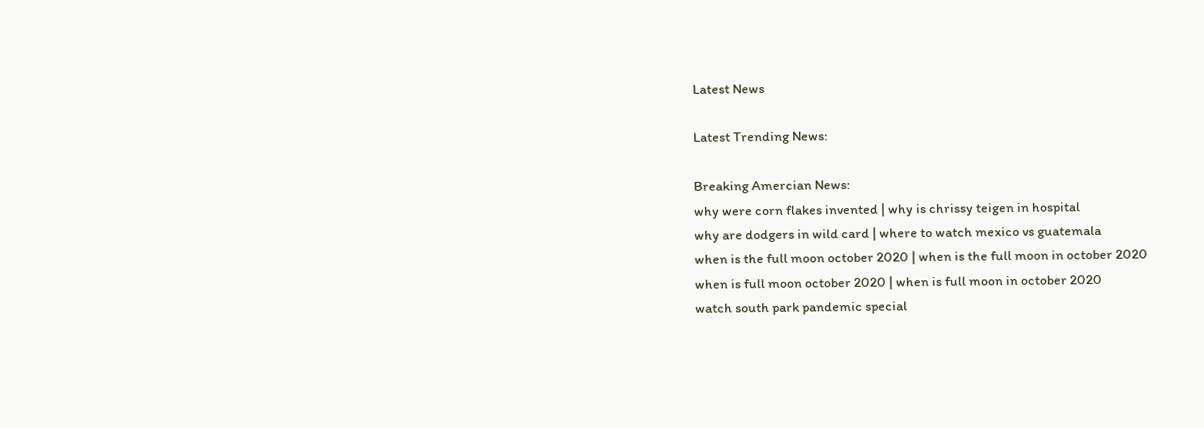Latest News

Latest Trending News:

Breaking Amercian News:
why were corn flakes invented | why is chrissy teigen in hospital
why are dodgers in wild card | where to watch mexico vs guatemala
when is the full moon october 2020 | when is the full moon in october 2020
when is full moon october 2020 | when is full moon in october 2020
watch south park pandemic special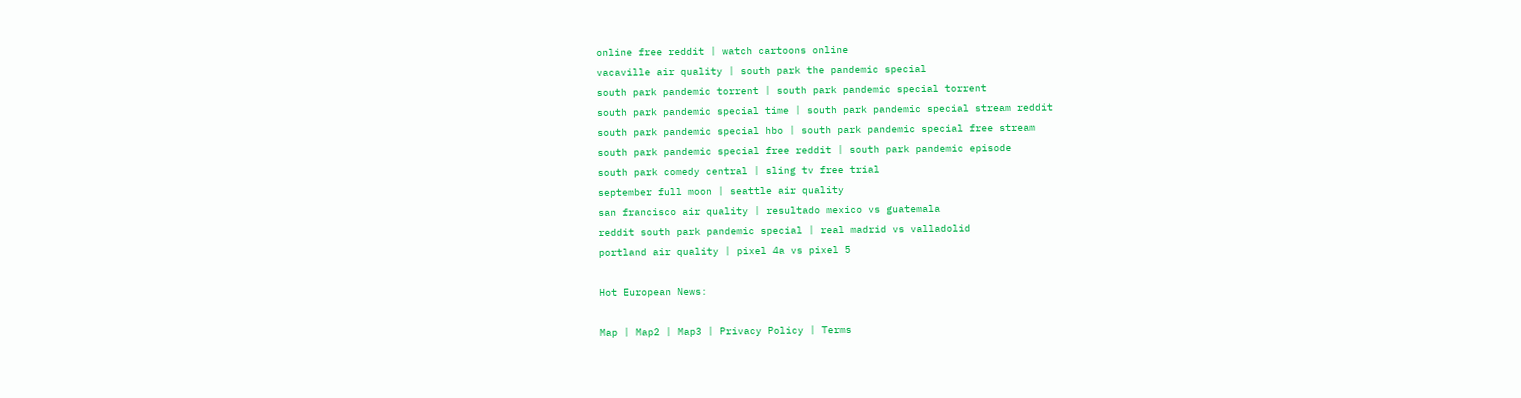online free reddit | watch cartoons online
vacaville air quality | south park the pandemic special
south park pandemic torrent | south park pandemic special torrent
south park pandemic special time | south park pandemic special stream reddit
south park pandemic special hbo | south park pandemic special free stream
south park pandemic special free reddit | south park pandemic episode
south park comedy central | sling tv free trial
september full moon | seattle air quality
san francisco air quality | resultado mexico vs guatemala
reddit south park pandemic special | real madrid vs valladolid
portland air quality | pixel 4a vs pixel 5

Hot European News:

Map | Map2 | Map3 | Privacy Policy | Terms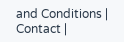and Conditions | Contact |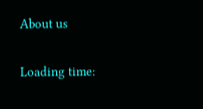About us

Loading time: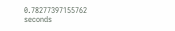0.78277397155762 seconds